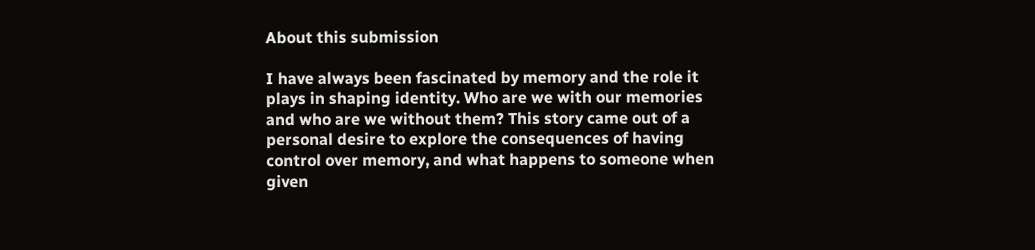About this submission

I have always been fascinated by memory and the role it plays in shaping identity. Who are we with our memories and who are we without them? This story came out of a personal desire to explore the consequences of having control over memory, and what happens to someone when given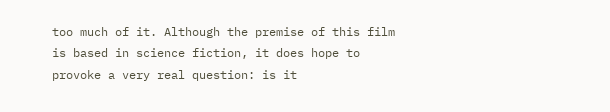too much of it. Although the premise of this film is based in science fiction, it does hope to provoke a very real question: is it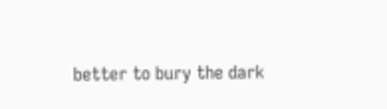better to bury the dark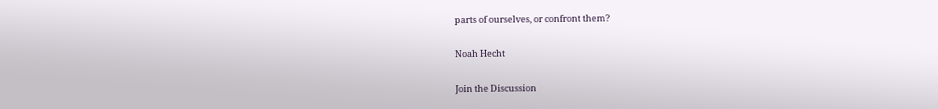parts of ourselves, or confront them?

Noah Hecht

Join the Discussion